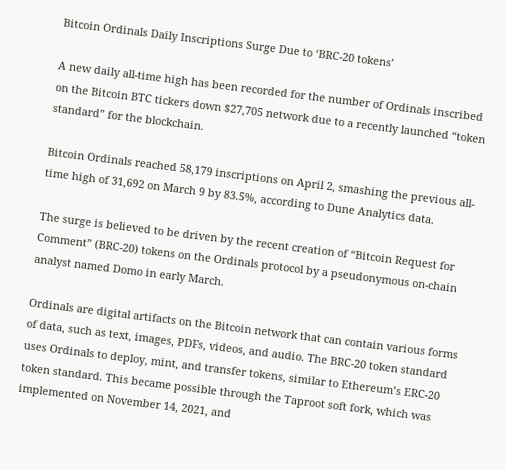Bitcoin Ordinals Daily Inscriptions Surge Due to ‘BRC-20 tokens’

A new daily all-time high has been recorded for the number of Ordinals inscribed on the Bitcoin BTC tickers down $27,705 network due to a recently launched “token standard” for the blockchain.

Bitcoin Ordinals reached 58,179 inscriptions on April 2, smashing the previous all-time high of 31,692 on March 9 by 83.5%, according to Dune Analytics data.

The surge is believed to be driven by the recent creation of “Bitcoin Request for Comment” (BRC-20) tokens on the Ordinals protocol by a pseudonymous on-chain analyst named Domo in early March.

Ordinals are digital artifacts on the Bitcoin network that can contain various forms of data, such as text, images, PDFs, videos, and audio. The BRC-20 token standard uses Ordinals to deploy, mint, and transfer tokens, similar to Ethereum’s ERC-20 token standard. This became possible through the Taproot soft fork, which was implemented on November 14, 2021, and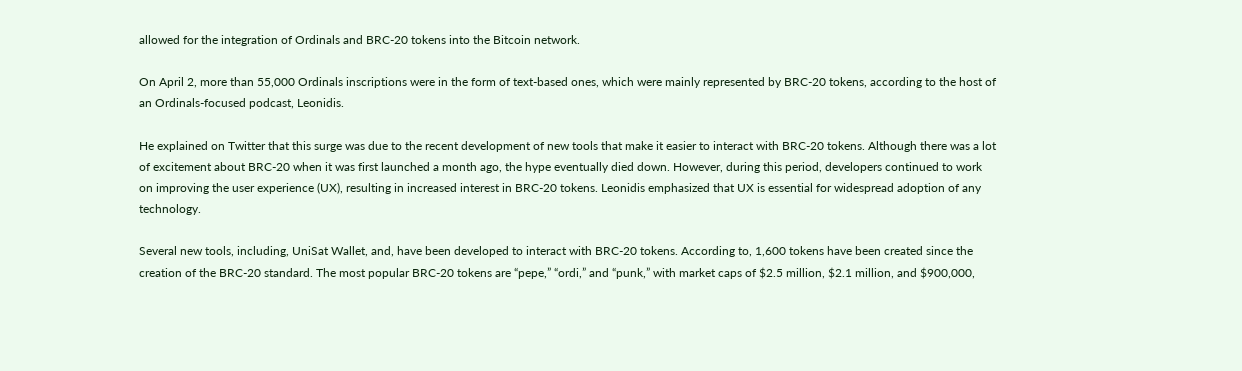allowed for the integration of Ordinals and BRC-20 tokens into the Bitcoin network.

On April 2, more than 55,000 Ordinals inscriptions were in the form of text-based ones, which were mainly represented by BRC-20 tokens, according to the host of an Ordinals-focused podcast, Leonidis.

He explained on Twitter that this surge was due to the recent development of new tools that make it easier to interact with BRC-20 tokens. Although there was a lot of excitement about BRC-20 when it was first launched a month ago, the hype eventually died down. However, during this period, developers continued to work on improving the user experience (UX), resulting in increased interest in BRC-20 tokens. Leonidis emphasized that UX is essential for widespread adoption of any technology.

Several new tools, including, UniSat Wallet, and, have been developed to interact with BRC-20 tokens. According to, 1,600 tokens have been created since the creation of the BRC-20 standard. The most popular BRC-20 tokens are “pepe,” “ordi,” and “punk,” with market caps of $2.5 million, $2.1 million, and $900,000,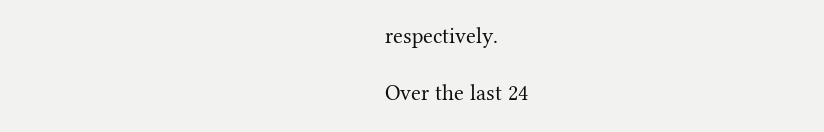respectively.

Over the last 24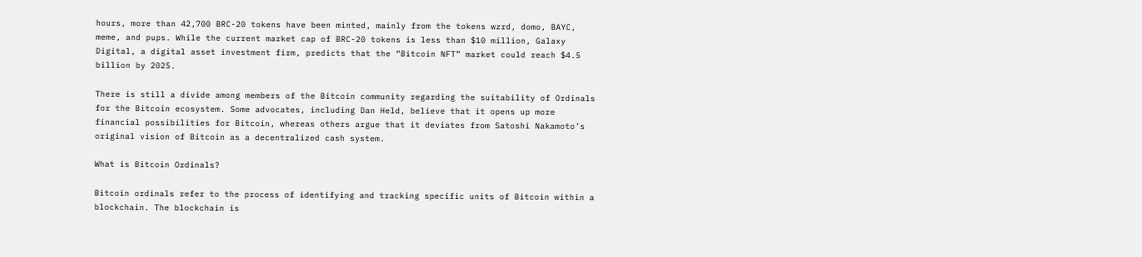hours, more than 42,700 BRC-20 tokens have been minted, mainly from the tokens wzrd, domo, BAYC, meme, and pups. While the current market cap of BRC-20 tokens is less than $10 million, Galaxy Digital, a digital asset investment firm, predicts that the “Bitcoin NFT” market could reach $4.5 billion by 2025.

There is still a divide among members of the Bitcoin community regarding the suitability of Ordinals for the Bitcoin ecosystem. Some advocates, including Dan Held, believe that it opens up more financial possibilities for Bitcoin, whereas others argue that it deviates from Satoshi Nakamoto’s original vision of Bitcoin as a decentralized cash system.

What is Bitcoin Ordinals?

Bitcoin ordinals refer to the process of identifying and tracking specific units of Bitcoin within a blockchain. The blockchain is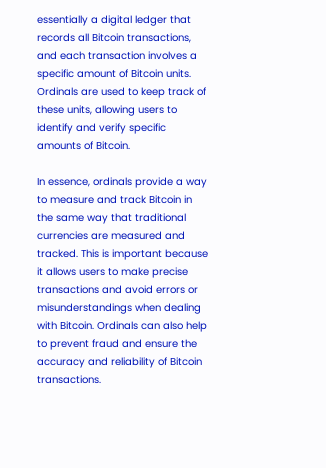essentially a digital ledger that records all Bitcoin transactions, and each transaction involves a specific amount of Bitcoin units. Ordinals are used to keep track of these units, allowing users to identify and verify specific amounts of Bitcoin.

In essence, ordinals provide a way to measure and track Bitcoin in the same way that traditional currencies are measured and tracked. This is important because it allows users to make precise transactions and avoid errors or misunderstandings when dealing with Bitcoin. Ordinals can also help to prevent fraud and ensure the accuracy and reliability of Bitcoin transactions.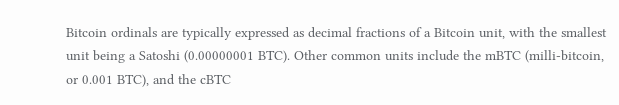Bitcoin ordinals are typically expressed as decimal fractions of a Bitcoin unit, with the smallest unit being a Satoshi (0.00000001 BTC). Other common units include the mBTC (milli-bitcoin, or 0.001 BTC), and the cBTC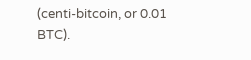(centi-bitcoin, or 0.01 BTC).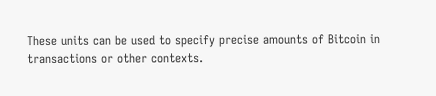These units can be used to specify precise amounts of Bitcoin in transactions or other contexts.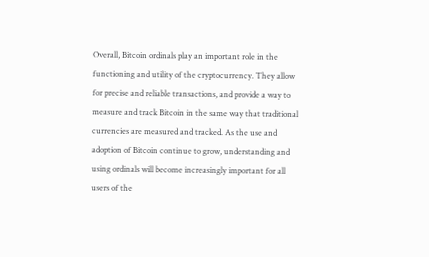Overall, Bitcoin ordinals play an important role in the functioning and utility of the cryptocurrency. They allow for precise and reliable transactions, and provide a way to measure and track Bitcoin in the same way that traditional currencies are measured and tracked. As the use and adoption of Bitcoin continue to grow, understanding and using ordinals will become increasingly important for all users of the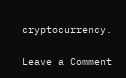cryptocurrency.

Leave a Comment